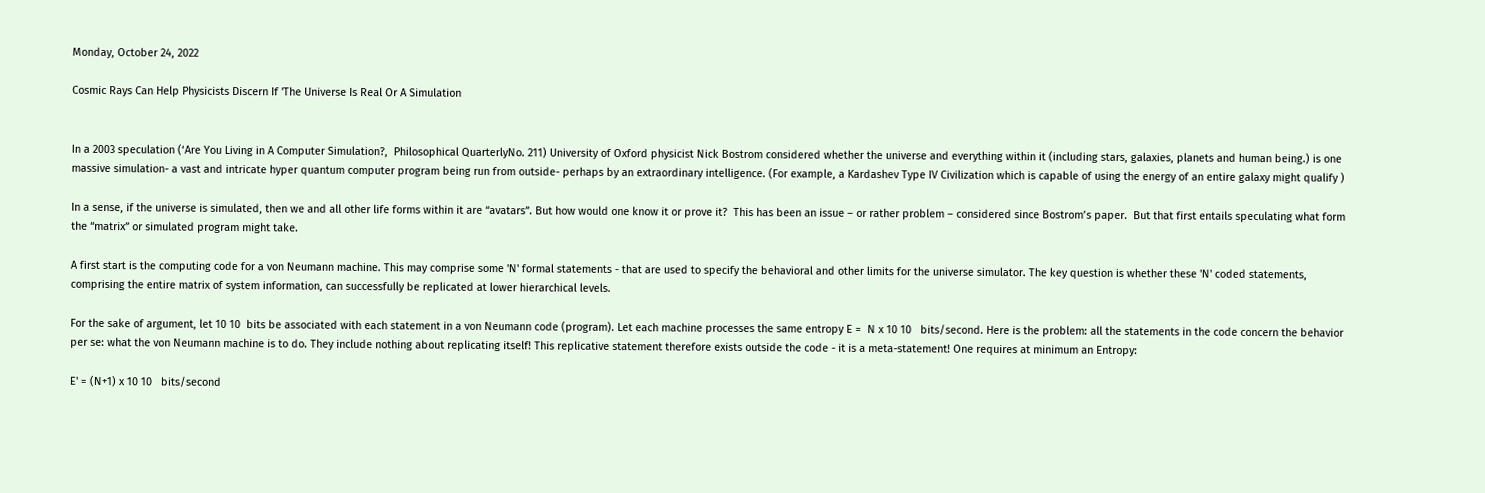Monday, October 24, 2022

Cosmic Rays Can Help Physicists Discern If 'The Universe Is Real Or A Simulation


In a 2003 speculation (‘Are You Living in A Computer Simulation?,  Philosophical QuarterlyNo. 211) University of Oxford physicist Nick Bostrom considered whether the universe and everything within it (including stars, galaxies, planets and human being.) is one massive simulation- a vast and intricate hyper quantum computer program being run from outside- perhaps by an extraordinary intelligence. (For example, a Kardashev Type IV Civilization which is capable of using the energy of an entire galaxy might qualify )

In a sense, if the universe is simulated, then we and all other life forms within it are “avatars”. But how would one know it or prove it?  This has been an issue – or rather problem – considered since Bostrom’s paper.  But that first entails speculating what form the “matrix” or simulated program might take.

A first start is the computing code for a von Neumann machine. This may comprise some 'N' formal statements - that are used to specify the behavioral and other limits for the universe simulator. The key question is whether these 'N' coded statements, comprising the entire matrix of system information, can successfully be replicated at lower hierarchical levels.

For the sake of argument, let 10 10  bits be associated with each statement in a von Neumann code (program). Let each machine processes the same entropy E =  N x 10 10   bits/second. Here is the problem: all the statements in the code concern the behavior per se: what the von Neumann machine is to do. They include nothing about replicating itself! This replicative statement therefore exists outside the code - it is a meta-statement! One requires at minimum an Entropy:

E' = (N+1) x 10 10   bits/second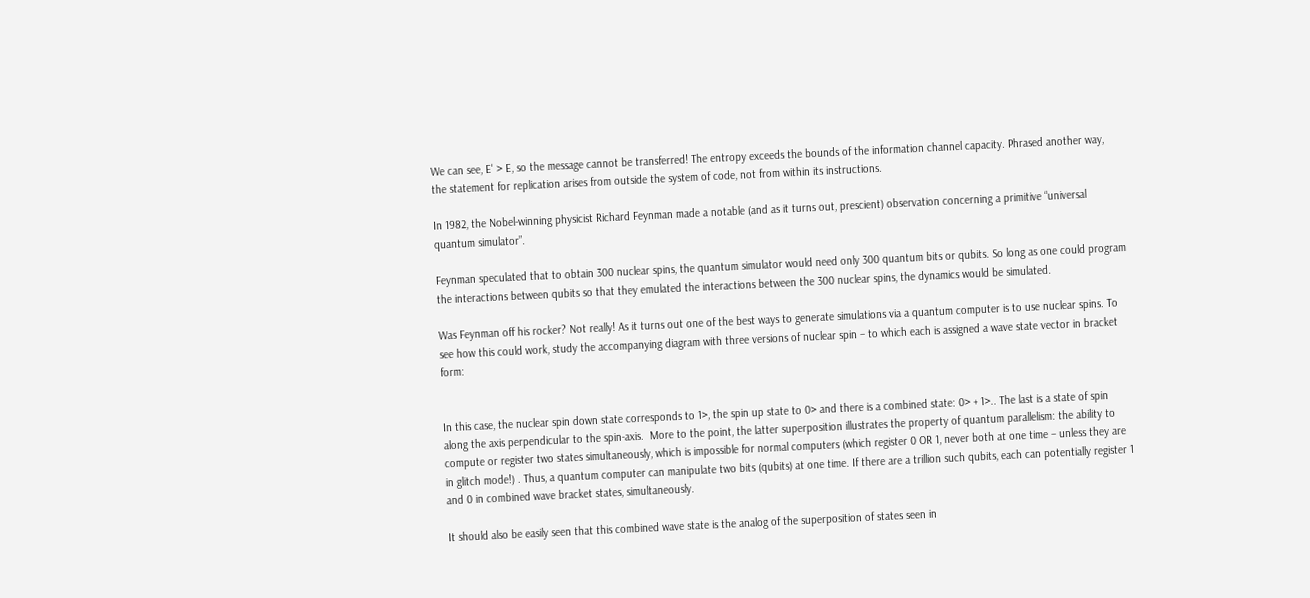We can see, E' > E, so the message cannot be transferred! The entropy exceeds the bounds of the information channel capacity. Phrased another way, the statement for replication arises from outside the system of code, not from within its instructions.

In 1982, the Nobel-winning physicist Richard Feynman made a notable (and as it turns out, prescient) observation concerning a primitive “universal quantum simulator”.

Feynman speculated that to obtain 300 nuclear spins, the quantum simulator would need only 300 quantum bits or qubits. So long as one could program the interactions between qubits so that they emulated the interactions between the 300 nuclear spins, the dynamics would be simulated.

Was Feynman off his rocker? Not really! As it turns out one of the best ways to generate simulations via a quantum computer is to use nuclear spins. To see how this could work, study the accompanying diagram with three versions of nuclear spin – to which each is assigned a wave state vector in bracket form:


In this case, the nuclear spin down state corresponds to 1>, the spin up state to 0> and there is a combined state: 0> + 1>.. The last is a state of spin along the axis perpendicular to the spin-axis.  More to the point, the latter superposition illustrates the property of quantum parallelism: the ability to compute or register two states simultaneously, which is impossible for normal computers (which register 0 OR 1, never both at one time – unless they are in glitch mode!) . Thus, a quantum computer can manipulate two bits (qubits) at one time. If there are a trillion such qubits, each can potentially register 1 and 0 in combined wave bracket states, simultaneously.

It should also be easily seen that this combined wave state is the analog of the superposition of states seen in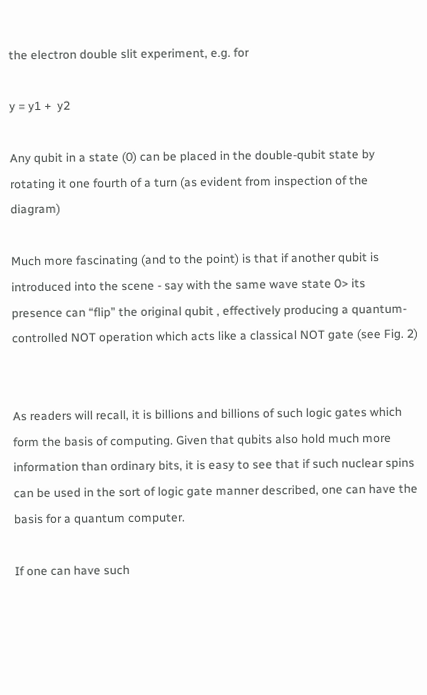the electron double slit experiment, e.g. for

y = y1 +  y2

Any qubit in a state (0) can be placed in the double-qubit state by rotating it one fourth of a turn (as evident from inspection of the diagram)

Much more fascinating (and to the point) is that if another qubit is introduced into the scene - say with the same wave state 0> its presence can “flip” the original qubit , effectively producing a quantum-controlled NOT operation which acts like a classical NOT gate (see Fig. 2)


As readers will recall, it is billions and billions of such logic gates which form the basis of computing. Given that qubits also hold much more information than ordinary bits, it is easy to see that if such nuclear spins can be used in the sort of logic gate manner described, one can have the basis for a quantum computer.

If one can have such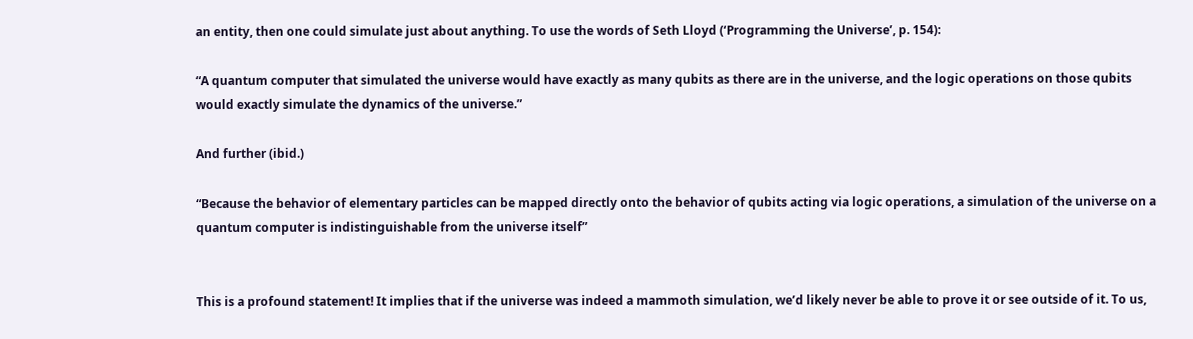an entity, then one could simulate just about anything. To use the words of Seth Lloyd (‘Programming the Universe’, p. 154):

“A quantum computer that simulated the universe would have exactly as many qubits as there are in the universe, and the logic operations on those qubits would exactly simulate the dynamics of the universe.”

And further (ibid.)

“Because the behavior of elementary particles can be mapped directly onto the behavior of qubits acting via logic operations, a simulation of the universe on a quantum computer is indistinguishable from the universe itself”


This is a profound statement! It implies that if the universe was indeed a mammoth simulation, we’d likely never be able to prove it or see outside of it. To us,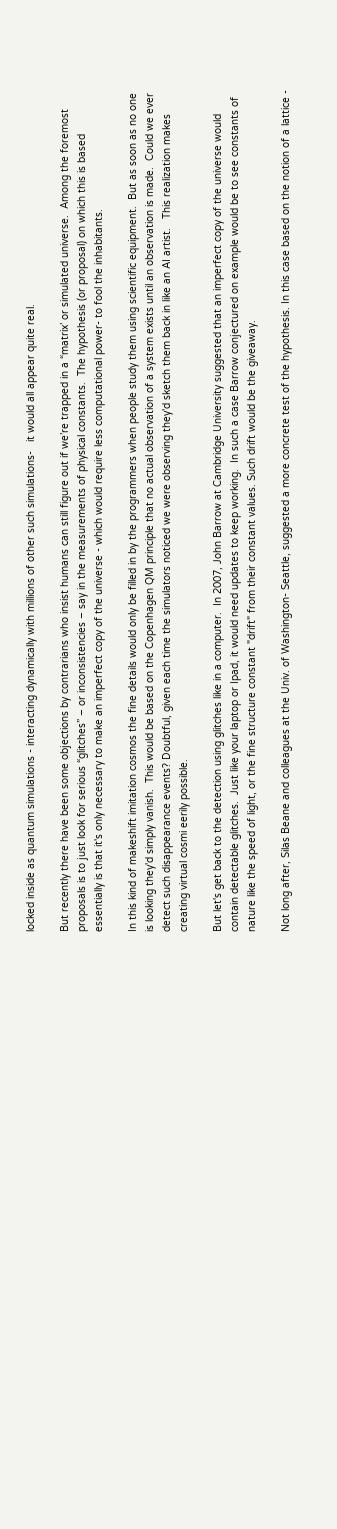locked inside as quantum simulations - interacting dynamically with millions of other such simulations-   it would all appear quite real.

But recently there have been some objections by contrarians who insist humans can still figure out if we’re trapped in a “matrix’ or simulated universe.  Among the foremost proposals is to just look for serious “glitches” – or inconsistencies – say in the measurements of physical constants.  The hypothesis (or proposal) on which this is based essentially is that it's only necessary to make an imperfect copy of the universe - which would require less computational power- to fool the inhabitants.

In this kind of makeshift imitation cosmos the fine details would only be filled in by the programmers when people study them using scientific equipment.  But as soon as no one is looking they'd simply vanish.  This would be based on the Copenhagen QM principle that no actual observation of a system exists until an observation is made.  Could we ever detect such disappearance events? Doubtful, given each time the simulators noticed we were observing they'd sketch them back in like an AI artist.   This realization makes creating virtual cosmi eerily possible.

But let's get back to the detection using glitches like in a computer.  In 2007, John Barrow at Cambridge University suggested that an imperfect copy of the universe would contain detectable glitches.  Just like your laptop or Ipad, it would need updates to keep working.  In such a case Barrow conjectured on example would be to see constants of nature like the speed of light, or the fine structure constant "drift" from their constant values. Such drift would be the giveaway.

Not long after, Silas Beane and colleagues at the Univ. of Washington- Seattle, suggested a more concrete test of the hypothesis. In this case based on the notion of a lattice -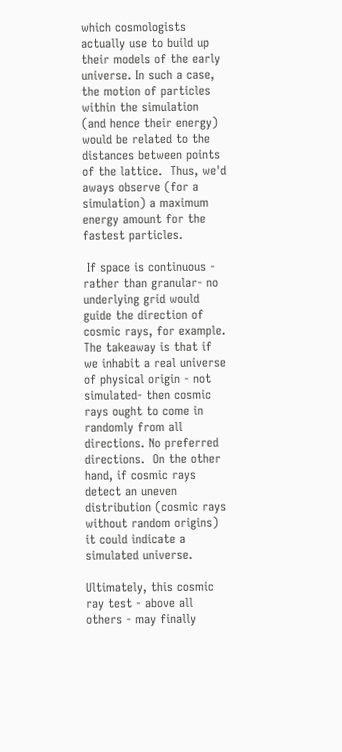which cosmologists actually use to build up their models of the early universe. In such a case, the motion of particles within the simulation (and hence their energy) would be related to the distances between points of the lattice.  Thus, we'd aways observe (for a simulation) a maximum energy amount for the fastest particles.

 If space is continuous - rather than granular- no underlying grid would guide the direction of cosmic rays, for example.  The takeaway is that if we inhabit a real universe of physical origin - not simulated- then cosmic rays ought to come in randomly from all directions. No preferred directions.  On the other hand, if cosmic rays detect an uneven distribution (cosmic rays without random origins) it could indicate a simulated universe.

Ultimately, this cosmic ray test - above all others - may finally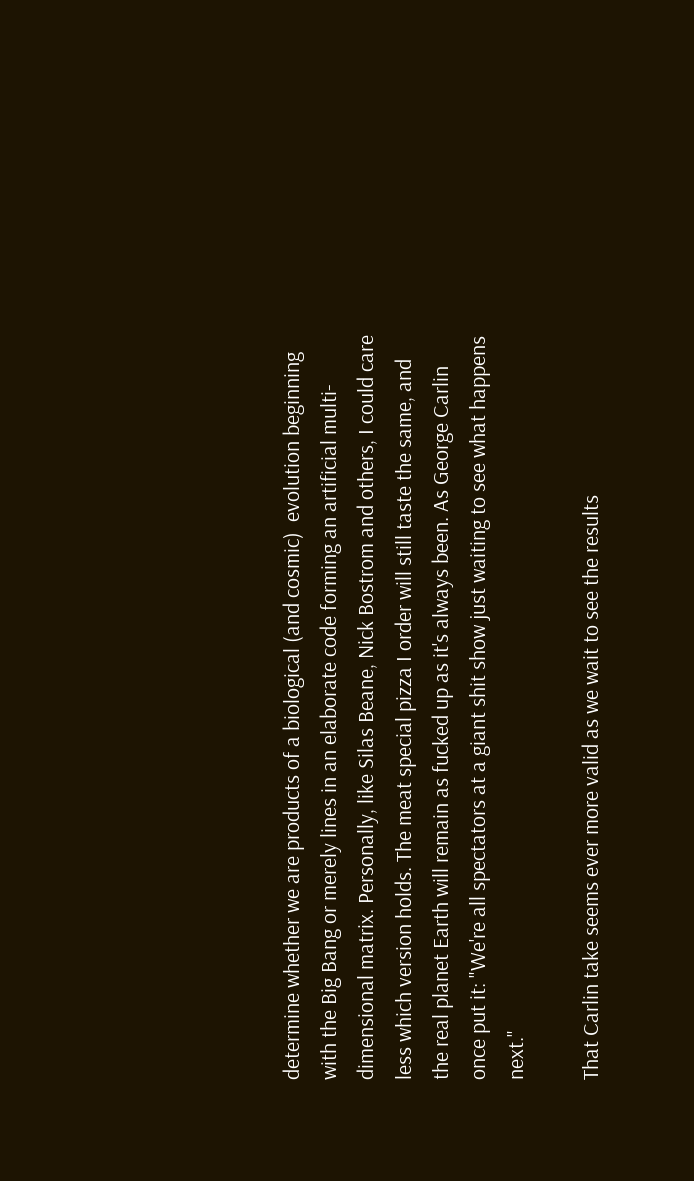determine whether we are products of a biological (and cosmic)  evolution beginning with the Big Bang or merely lines in an elaborate code forming an artificial multi-dimensional matrix. Personally, like Silas Beane, Nick Bostrom and others, I could care less which version holds. The meat special pizza I order will still taste the same, and the real planet Earth will remain as fucked up as it's always been. As George Carlin once put it: "We're all spectators at a giant shit show just waiting to see what happens next."

That Carlin take seems ever more valid as we wait to see the results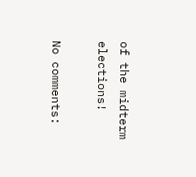of the midterm elections!

No comments: